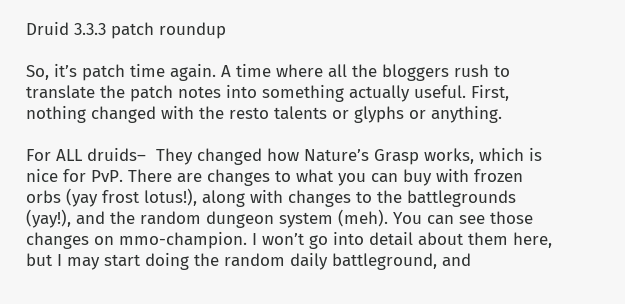Druid 3.3.3 patch roundup

So, it’s patch time again. A time where all the bloggers rush to translate the patch notes into something actually useful. First, nothing changed with the resto talents or glyphs or anything.

For ALL druids–  They changed how Nature’s Grasp works, which is nice for PvP. There are changes to what you can buy with frozen orbs (yay frost lotus!), along with changes to the battlegrounds (yay!), and the random dungeon system (meh). You can see those changes on mmo-champion. I won’t go into detail about them here, but I may start doing the random daily battleground, and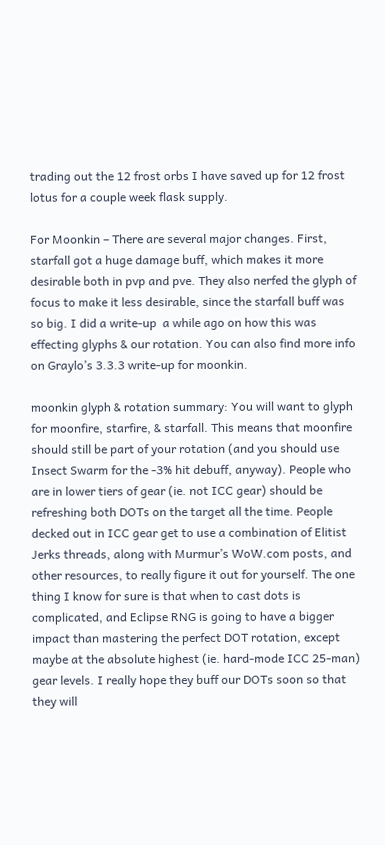trading out the 12 frost orbs I have saved up for 12 frost lotus for a couple week flask supply.

For Moonkin – There are several major changes. First, starfall got a huge damage buff, which makes it more desirable both in pvp and pve. They also nerfed the glyph of focus to make it less desirable, since the starfall buff was so big. I did a write-up  a while ago on how this was effecting glyphs & our rotation. You can also find more info on Graylo’s 3.3.3 write-up for moonkin.

moonkin glyph & rotation summary: You will want to glyph for moonfire, starfire, & starfall. This means that moonfire should still be part of your rotation (and you should use Insect Swarm for the -3% hit debuff, anyway). People who are in lower tiers of gear (ie. not ICC gear) should be refreshing both DOTs on the target all the time. People decked out in ICC gear get to use a combination of Elitist Jerks threads, along with Murmur’s WoW.com posts, and other resources, to really figure it out for yourself. The one thing I know for sure is that when to cast dots is complicated, and Eclipse RNG is going to have a bigger impact than mastering the perfect DOT rotation, except maybe at the absolute highest (ie. hard-mode ICC 25-man) gear levels. I really hope they buff our DOTs soon so that they will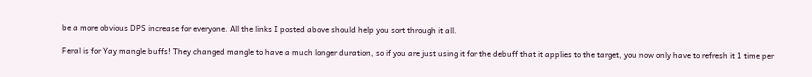be a more obvious DPS increase for everyone. All the links I posted above should help you sort through it all.

Feral is for Yay mangle buffs! They changed mangle to have a much longer duration, so if you are just using it for the debuff that it applies to the target, you now only have to refresh it 1 time per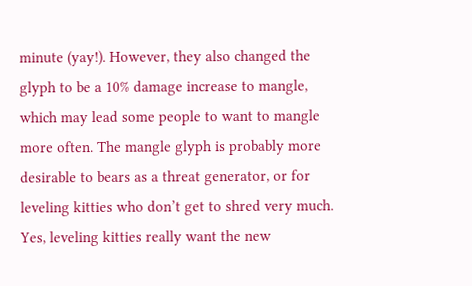minute (yay!). However, they also changed the glyph to be a 10% damage increase to mangle, which may lead some people to want to mangle more often. The mangle glyph is probably more desirable to bears as a threat generator, or for leveling kitties who don’t get to shred very much. Yes, leveling kitties really want the new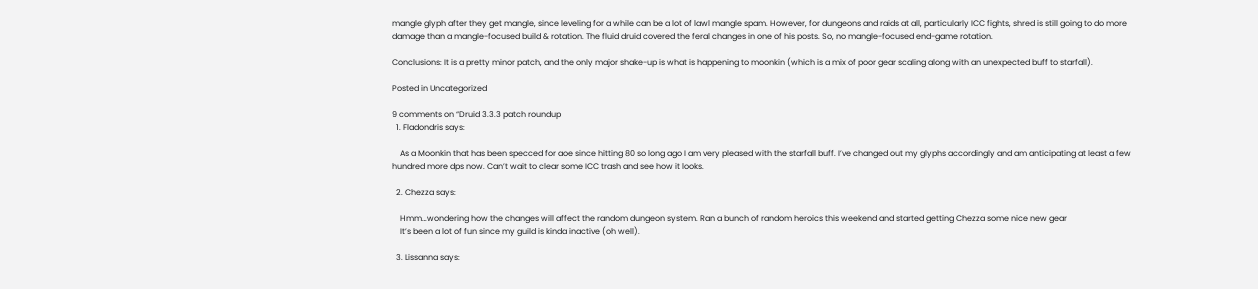mangle glyph after they get mangle, since leveling for a while can be a lot of lawl mangle spam. However, for dungeons and raids at all, particularly ICC fights, shred is still going to do more damage than a mangle-focused build & rotation. The fluid druid covered the feral changes in one of his posts. So, no mangle-focused end-game rotation.

Conclusions: It is a pretty minor patch, and the only major shake-up is what is happening to moonkin (which is a mix of poor gear scaling along with an unexpected buff to starfall).

Posted in Uncategorized

9 comments on “Druid 3.3.3 patch roundup
  1. Fladondris says:

    As a Moonkin that has been specced for aoe since hitting 80 so long ago I am very pleased with the starfall buff. I’ve changed out my glyphs accordingly and am anticipating at least a few hundred more dps now. Can’t wait to clear some ICC trash and see how it looks.

  2. Chezza says:

    Hmm…wondering how the changes will affect the random dungeon system. Ran a bunch of random heroics this weekend and started getting Chezza some nice new gear
    It’s been a lot of fun since my guild is kinda inactive (oh well).

  3. Lissanna says: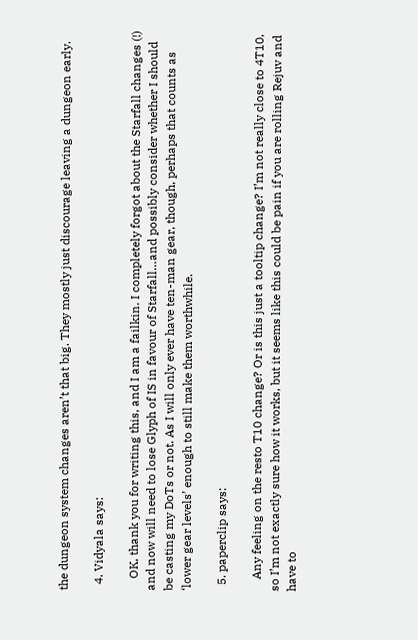the dungeon system changes aren’t that big. They mostly just discourage leaving a dungeon early.

  4. Vidyala says:

    OK, thank you for writing this, and I am a failkin. I completely forgot about the Starfall changes (!) and now will need to lose Glyph of IS in favour of Starfall…and possibly consider whether I should be casting my DoTs or not. As I will only ever have ten-man gear, though, perhaps that counts as ‘lower gear levels’ enough to still make them worthwhile.

  5. paperclip says:

    Any feeling on the resto T10 change? Or is this just a tooltip change? I’m not really close to 4T10, so I’m not exactly sure how it works, but it seems like this could be pain if you are rolling Rejuv and have to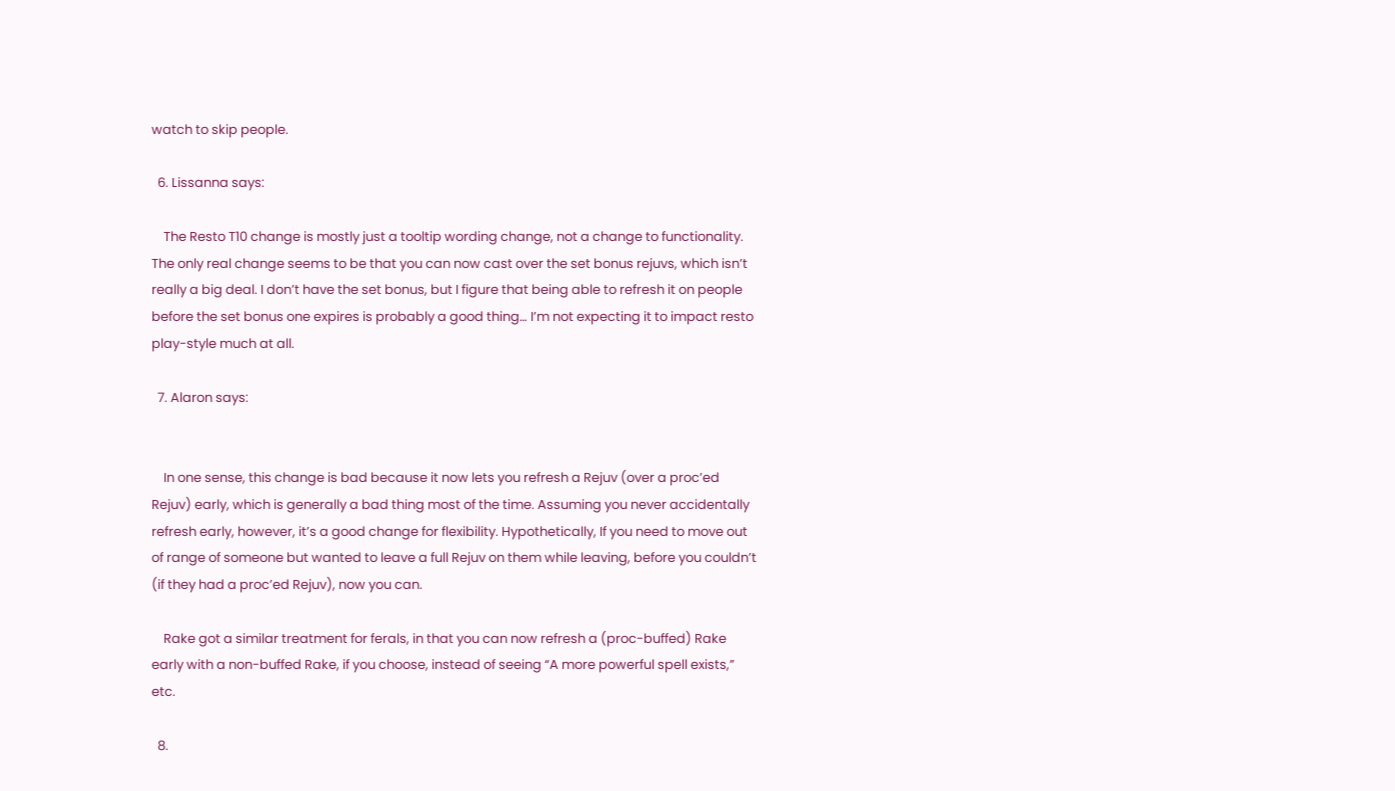watch to skip people.

  6. Lissanna says:

    The Resto T10 change is mostly just a tooltip wording change, not a change to functionality. The only real change seems to be that you can now cast over the set bonus rejuvs, which isn’t really a big deal. I don’t have the set bonus, but I figure that being able to refresh it on people before the set bonus one expires is probably a good thing… I’m not expecting it to impact resto play-style much at all.

  7. Alaron says:


    In one sense, this change is bad because it now lets you refresh a Rejuv (over a proc’ed Rejuv) early, which is generally a bad thing most of the time. Assuming you never accidentally refresh early, however, it’s a good change for flexibility. Hypothetically, If you need to move out of range of someone but wanted to leave a full Rejuv on them while leaving, before you couldn’t (if they had a proc’ed Rejuv), now you can.

    Rake got a similar treatment for ferals, in that you can now refresh a (proc-buffed) Rake early with a non-buffed Rake, if you choose, instead of seeing “A more powerful spell exists,” etc.

  8.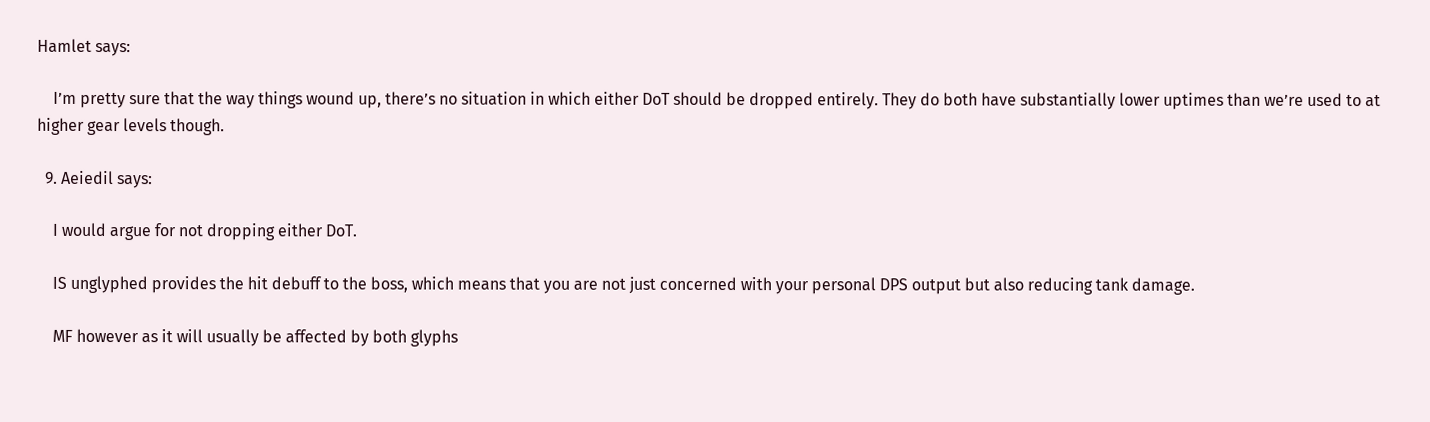Hamlet says:

    I’m pretty sure that the way things wound up, there’s no situation in which either DoT should be dropped entirely. They do both have substantially lower uptimes than we’re used to at higher gear levels though.

  9. Aeiedil says:

    I would argue for not dropping either DoT.

    IS unglyphed provides the hit debuff to the boss, which means that you are not just concerned with your personal DPS output but also reducing tank damage.

    MF however as it will usually be affected by both glyphs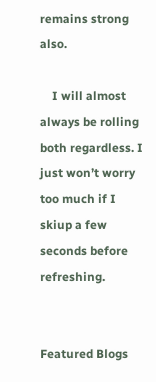remains strong also.

    I will almost always be rolling both regardless. I just won’t worry too much if I skiup a few seconds before refreshing.


Featured Blogs